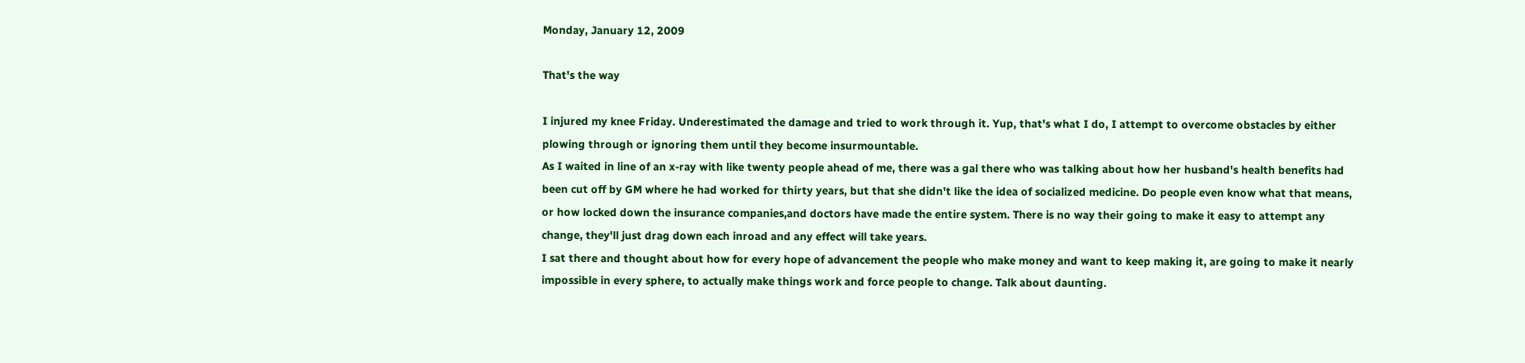Monday, January 12, 2009

That's the way

I injured my knee Friday. Underestimated the damage and tried to work through it. Yup, that's what I do, I attempt to overcome obstacles by either plowing through or ignoring them until they become insurmountable.
As I waited in line of an x-ray with like twenty people ahead of me, there was a gal there who was talking about how her husband's health benefits had been cut off by GM where he had worked for thirty years, but that she didn't like the idea of socialized medicine. Do people even know what that means, or how locked down the insurance companies,and doctors have made the entire system. There is no way their going to make it easy to attempt any change, they'll just drag down each inroad and any effect will take years.
I sat there and thought about how for every hope of advancement the people who make money and want to keep making it, are going to make it nearly impossible in every sphere, to actually make things work and force people to change. Talk about daunting.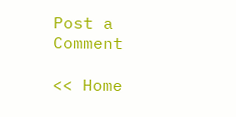Post a Comment

<< Home